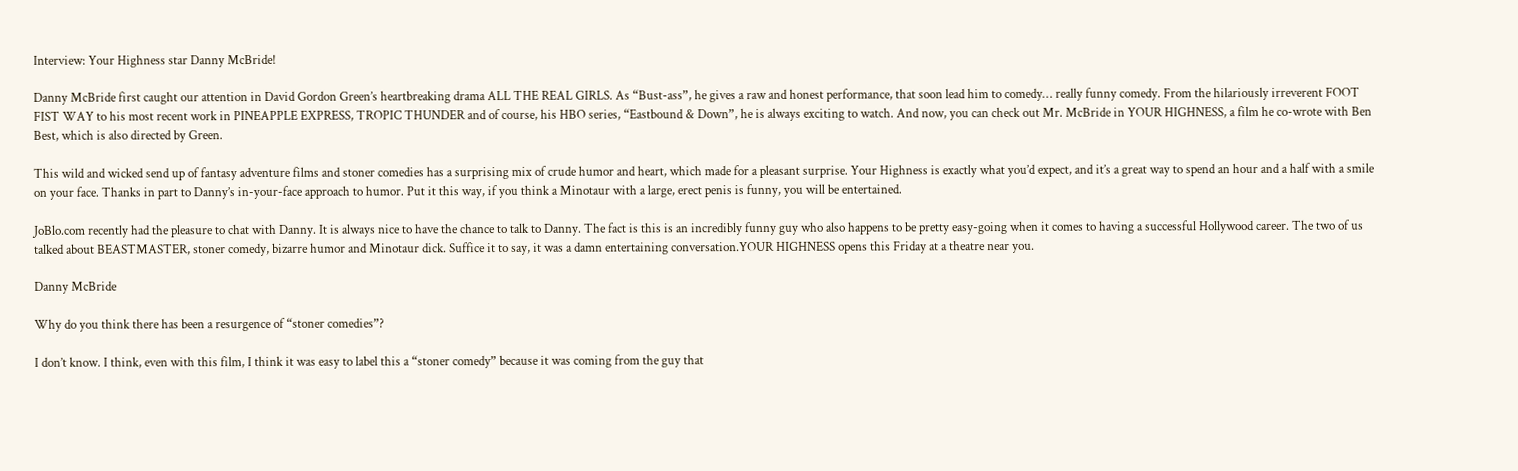Interview: Your Highness star Danny McBride!

Danny McBride first caught our attention in David Gordon Green’s heartbreaking drama ALL THE REAL GIRLS. As “Bust-ass”, he gives a raw and honest performance, that soon lead him to comedy… really funny comedy. From the hilariously irreverent FOOT FIST WAY to his most recent work in PINEAPPLE EXPRESS, TROPIC THUNDER and of course, his HBO series, “Eastbound & Down”, he is always exciting to watch. And now, you can check out Mr. McBride in YOUR HIGHNESS, a film he co-wrote with Ben Best, which is also directed by Green.

This wild and wicked send up of fantasy adventure films and stoner comedies has a surprising mix of crude humor and heart, which made for a pleasant surprise. Your Highness is exactly what you’d expect, and it’s a great way to spend an hour and a half with a smile on your face. Thanks in part to Danny’s in-your-face approach to humor. Put it this way, if you think a Minotaur with a large, erect penis is funny, you will be entertained.

JoBlo.com recently had the pleasure to chat with Danny. It is always nice to have the chance to talk to Danny. The fact is this is an incredibly funny guy who also happens to be pretty easy-going when it comes to having a successful Hollywood career. The two of us talked about BEASTMASTER, stoner comedy, bizarre humor and Minotaur dick. Suffice it to say, it was a damn entertaining conversation.YOUR HIGHNESS opens this Friday at a theatre near you.

Danny McBride

Why do you think there has been a resurgence of “stoner comedies”?

I don’t know. I think, even with this film, I think it was easy to label this a “stoner comedy” because it was coming from the guy that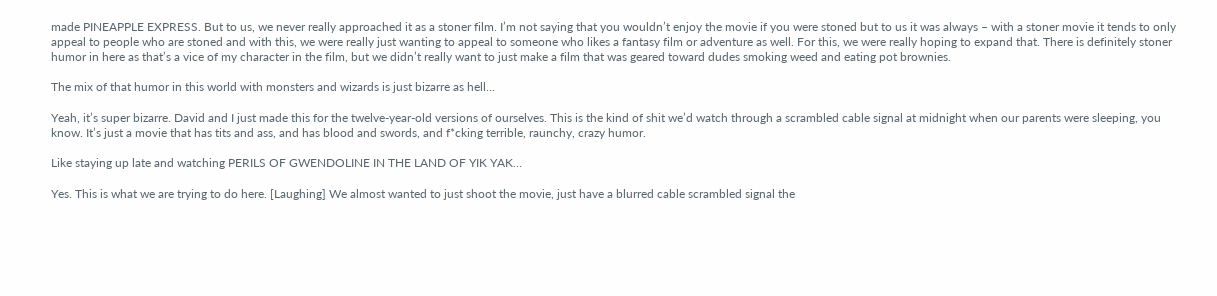made PINEAPPLE EXPRESS. But to us, we never really approached it as a stoner film. I’m not saying that you wouldn’t enjoy the movie if you were stoned but to us it was always – with a stoner movie it tends to only appeal to people who are stoned and with this, we were really just wanting to appeal to someone who likes a fantasy film or adventure as well. For this, we were really hoping to expand that. There is definitely stoner humor in here as that’s a vice of my character in the film, but we didn’t really want to just make a film that was geared toward dudes smoking weed and eating pot brownies.

The mix of that humor in this world with monsters and wizards is just bizarre as hell…

Yeah, it’s super bizarre. David and I just made this for the twelve-year-old versions of ourselves. This is the kind of shit we’d watch through a scrambled cable signal at midnight when our parents were sleeping, you know. It’s just a movie that has tits and ass, and has blood and swords, and f*cking terrible, raunchy, crazy humor.

Like staying up late and watching PERILS OF GWENDOLINE IN THE LAND OF YIK YAK…

Yes. This is what we are trying to do here. [Laughing] We almost wanted to just shoot the movie, just have a blurred cable scrambled signal the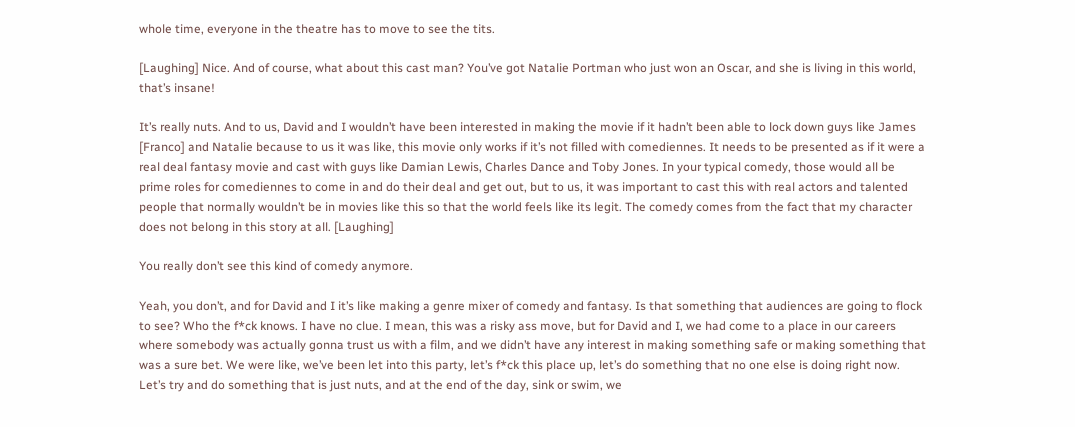whole time, everyone in the theatre has to move to see the tits.

[Laughing] Nice. And of course, what about this cast man? You’ve got Natalie Portman who just won an Oscar, and she is living in this world, that’s insane!

It’s really nuts. And to us, David and I wouldn’t have been interested in making the movie if it hadn’t been able to lock down guys like James [Franco] and Natalie because to us it was like, this movie only works if it’s not filled with comediennes. It needs to be presented as if it were a real deal fantasy movie and cast with guys like Damian Lewis, Charles Dance and Toby Jones. In your typical comedy, those would all be prime roles for comediennes to come in and do their deal and get out, but to us, it was important to cast this with real actors and talented people that normally wouldn’t be in movies like this so that the world feels like its legit. The comedy comes from the fact that my character does not belong in this story at all. [Laughing]

You really don’t see this kind of comedy anymore.

Yeah, you don’t, and for David and I it’s like making a genre mixer of comedy and fantasy. Is that something that audiences are going to flock to see? Who the f*ck knows. I have no clue. I mean, this was a risky ass move, but for David and I, we had come to a place in our careers where somebody was actually gonna trust us with a film, and we didn’t have any interest in making something safe or making something that was a sure bet. We were like, we’ve been let into this party, let’s f*ck this place up, let’s do something that no one else is doing right now. Let’s try and do something that is just nuts, and at the end of the day, sink or swim, we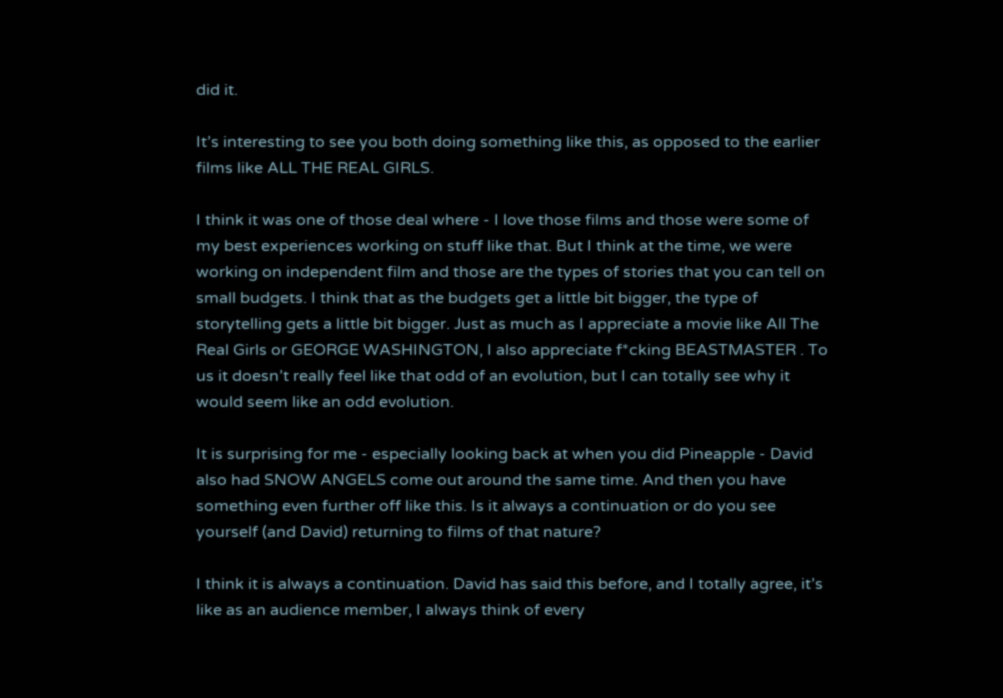did it.

It’s interesting to see you both doing something like this, as opposed to the earlier films like ALL THE REAL GIRLS.

I think it was one of those deal where - I love those films and those were some of my best experiences working on stuff like that. But I think at the time, we were working on independent film and those are the types of stories that you can tell on small budgets. I think that as the budgets get a little bit bigger, the type of storytelling gets a little bit bigger. Just as much as I appreciate a movie like All The Real Girls or GEORGE WASHINGTON, I also appreciate f*cking BEASTMASTER . To us it doesn’t really feel like that odd of an evolution, but I can totally see why it would seem like an odd evolution.

It is surprising for me - especially looking back at when you did Pineapple - David also had SNOW ANGELS come out around the same time. And then you have something even further off like this. Is it always a continuation or do you see yourself (and David) returning to films of that nature?

I think it is always a continuation. David has said this before, and I totally agree, it’s like as an audience member, I always think of every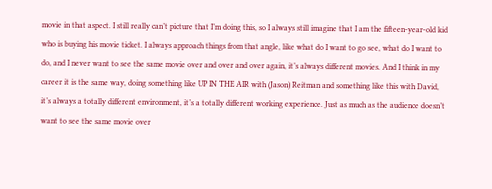movie in that aspect. I still really can’t picture that I’m doing this, so I always still imagine that I am the fifteen-year-old kid who is buying his movie ticket. I always approach things from that angle, like what do I want to go see, what do I want to do, and I never want to see the same movie over and over and over again, it’s always different movies. And I think in my career it is the same way, doing something like UP IN THE AIR with (Jason) Reitman and something like this with David, it’s always a totally different environment, it’s a totally different working experience. Just as much as the audience doesn’t want to see the same movie over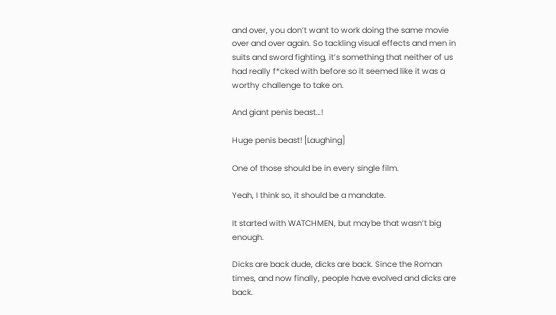and over, you don’t want to work doing the same movie over and over again. So tackling visual effects and men in suits and sword fighting, it’s something that neither of us had really f*cked with before so it seemed like it was a worthy challenge to take on.

And giant penis beast…!

Huge penis beast! [Laughing]

One of those should be in every single film.

Yeah, I think so, it should be a mandate.

It started with WATCHMEN, but maybe that wasn’t big enough.

Dicks are back dude, dicks are back. Since the Roman times, and now finally, people have evolved and dicks are back.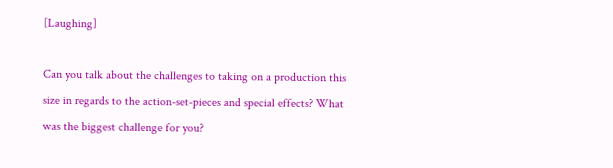[Laughing]

Can you talk about the challenges to taking on a production this size in regards to the action-set-pieces and special effects? What was the biggest challenge for you?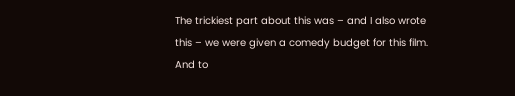The trickiest part about this was – and I also wrote this – we were given a comedy budget for this film. And to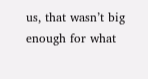us, that wasn’t big enough for what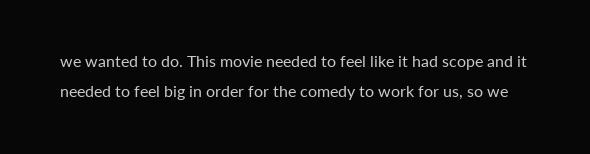we wanted to do. This movie needed to feel like it had scope and it needed to feel big in order for the comedy to work for us, so we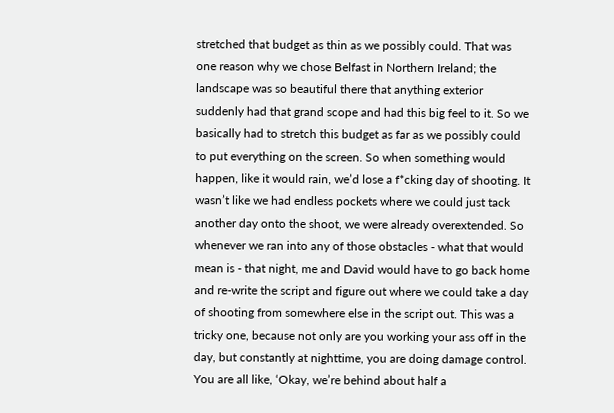stretched that budget as thin as we possibly could. That was one reason why we chose Belfast in Northern Ireland; the landscape was so beautiful there that anything exterior suddenly had that grand scope and had this big feel to it. So we basically had to stretch this budget as far as we possibly could to put everything on the screen. So when something would happen, like it would rain, we’d lose a f*cking day of shooting. It wasn’t like we had endless pockets where we could just tack another day onto the shoot, we were already overextended. So whenever we ran into any of those obstacles - what that would mean is - that night, me and David would have to go back home and re-write the script and figure out where we could take a day of shooting from somewhere else in the script out. This was a tricky one, because not only are you working your ass off in the day, but constantly at nighttime, you are doing damage control. You are all like, ‘Okay, we’re behind about half a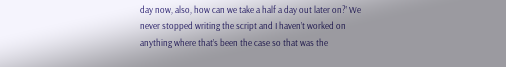day now, also, how can we take a half a day out later on?’ We never stopped writing the script and I haven’t worked on anything where that’s been the case so that was the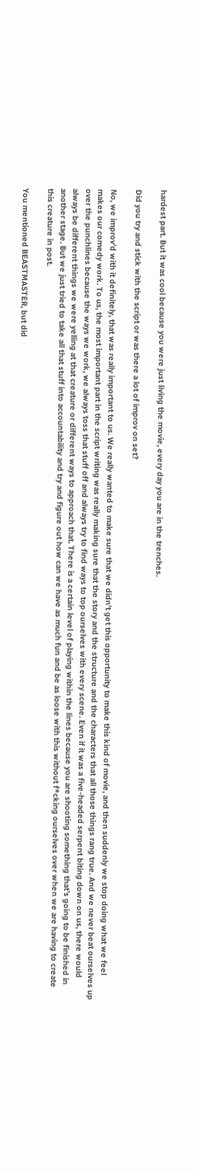hardest part. But it was cool because you were just living the movie, every day you are in the trenches.

Did you try and stick with the script or was there a lot of improv on set?

No, we improv’d with it definitely, that was really important to us. We really wanted to make sure that we didn’t get this opportunity to make this kind of movie, and then suddenly we stop doing what we feel makes our comedy work. To us, the most important part in the script writing was really making sure that the story and the structure and the characters that all those things rang true. And we never beat ourselves up over the punchlines because the ways we work, we always toss that stuff off and always try to find ways to top ourselves with every scene. Even if it was a five-headed serpent biting down on us, there would always be different things we were yelling at that creature or different ways to approach that. There is a certain level of playing within the lines because you are shooting something that’s going to be finished in another stage. But we just tried to take all that stuff into accountability and try and figure out how can we have as much fun and be as loose with this without f*cking ourselves over when we are having to create this creature in post.

You mentioned BEASTMASTER, but did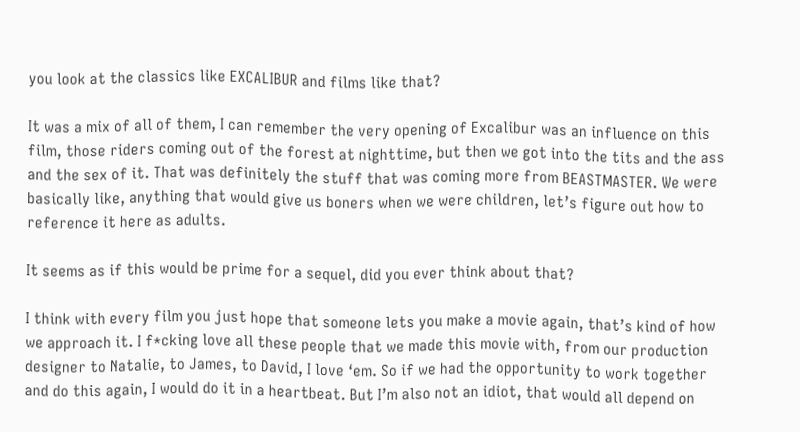you look at the classics like EXCALIBUR and films like that?

It was a mix of all of them, I can remember the very opening of Excalibur was an influence on this film, those riders coming out of the forest at nighttime, but then we got into the tits and the ass and the sex of it. That was definitely the stuff that was coming more from BEASTMASTER. We were basically like, anything that would give us boners when we were children, let’s figure out how to reference it here as adults.

It seems as if this would be prime for a sequel, did you ever think about that?

I think with every film you just hope that someone lets you make a movie again, that’s kind of how we approach it. I f*cking love all these people that we made this movie with, from our production designer to Natalie, to James, to David, I love ‘em. So if we had the opportunity to work together and do this again, I would do it in a heartbeat. But I’m also not an idiot, that would all depend on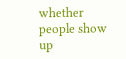whether people show up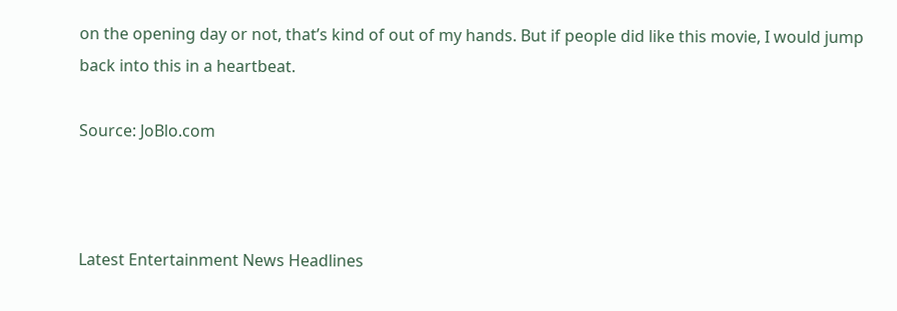on the opening day or not, that’s kind of out of my hands. But if people did like this movie, I would jump back into this in a heartbeat.

Source: JoBlo.com



Latest Entertainment News Headlines